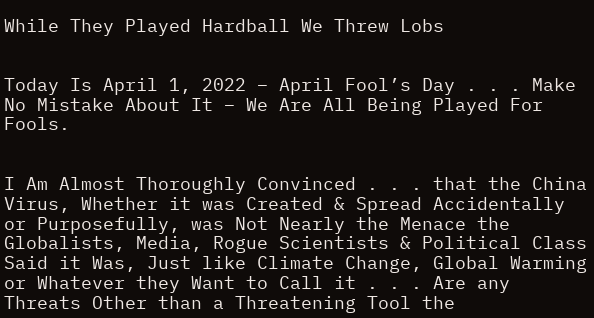While They Played Hardball We Threw Lobs


Today Is April 1, 2022 – April Fool’s Day . . . Make No Mistake About It – We Are All Being Played For Fools.


I Am Almost Thoroughly Convinced . . . that the China Virus, Whether it was Created & Spread Accidentally or Purposefully, was Not Nearly the Menace the Globalists, Media, Rogue Scientists & Political Class Said it Was, Just like Climate Change, Global Warming or Whatever they Want to Call it . . . Are any Threats Other than a Threatening Tool the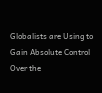Globalists are Using to Gain Absolute Control Over the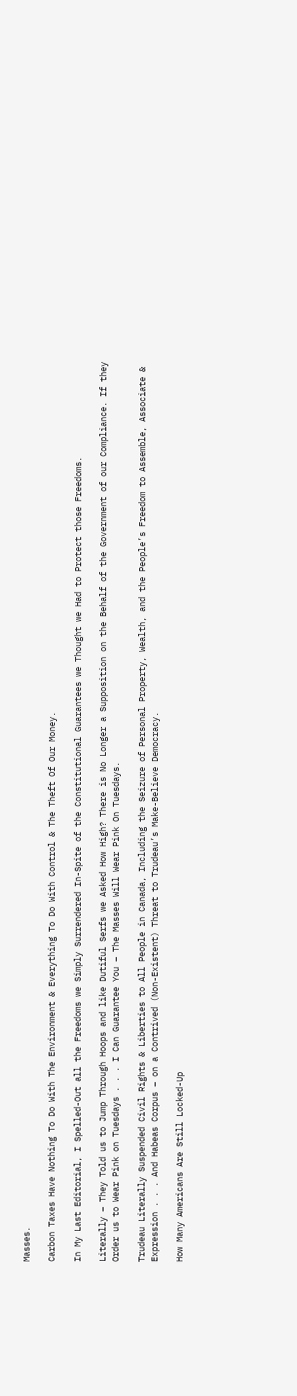Masses.

Carbon Taxes Have Nothing To Do With The Environment & Everything To Do With Control & The Theft Of Our Money.

In My Last Editorial, I Spelled-Out all the Freedoms we Simply Surrendered In-Spite of the Constitutional Guarantees we Thought we Had to Protect those Freedoms.

Literally – They Told us to Jump Through Hoops and like Dutiful Serfs we Asked How High? There is No Longer a Supposition on the Behalf of the Government of our Compliance. If they Order us to Wear Pink on Tuesdays . . . I Can Guarantee You – The Masses Will Wear Pink On Tuesdays.

Trudeau Literally Suspended Civil Rights & Liberties to All People in Canada, Including the Seizure of Personal Property, Wealth, and the People’s Freedom to Assemble, Associate & Expression . . . And Habeas Corpus – on a Contrived (Non-Existent) Threat to Trudeau’s Make-Believe Democracy.

How Many Americans Are Still Locked-Up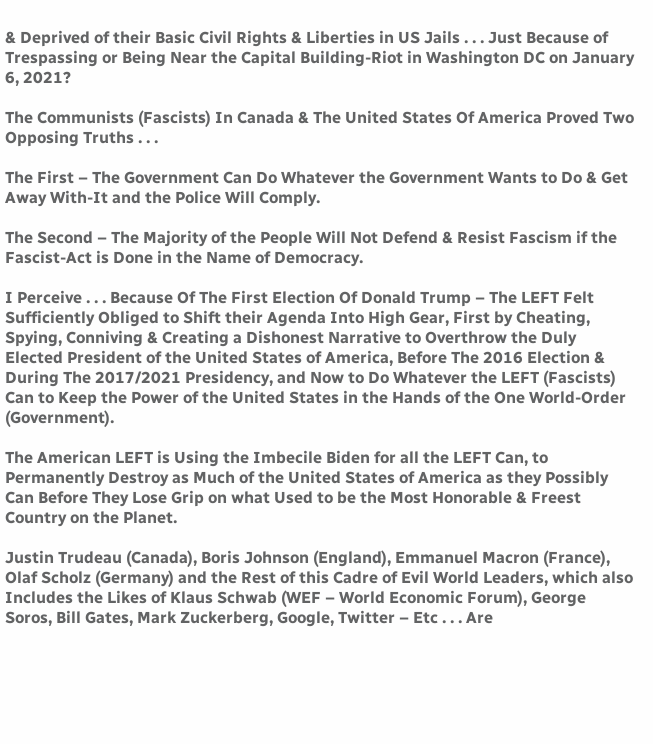& Deprived of their Basic Civil Rights & Liberties in US Jails . . . Just Because of Trespassing or Being Near the Capital Building-Riot in Washington DC on January 6, 2021?

The Communists (Fascists) In Canada & The United States Of America Proved Two Opposing Truths . . .

The First – The Government Can Do Whatever the Government Wants to Do & Get Away With-It and the Police Will Comply.

The Second – The Majority of the People Will Not Defend & Resist Fascism if the Fascist-Act is Done in the Name of Democracy.

I Perceive . . . Because Of The First Election Of Donald Trump – The LEFT Felt Sufficiently Obliged to Shift their Agenda Into High Gear, First by Cheating, Spying, Conniving & Creating a Dishonest Narrative to Overthrow the Duly Elected President of the United States of America, Before The 2016 Election & During The 2017/2021 Presidency, and Now to Do Whatever the LEFT (Fascists) Can to Keep the Power of the United States in the Hands of the One World-Order (Government).

The American LEFT is Using the Imbecile Biden for all the LEFT Can, to Permanently Destroy as Much of the United States of America as they Possibly Can Before They Lose Grip on what Used to be the Most Honorable & Freest Country on the Planet.

Justin Trudeau (Canada), Boris Johnson (England), Emmanuel Macron (France), Olaf Scholz (Germany) and the Rest of this Cadre of Evil World Leaders, which also Includes the Likes of Klaus Schwab (WEF – World Economic Forum), George Soros, Bill Gates, Mark Zuckerberg, Google, Twitter – Etc . . . Are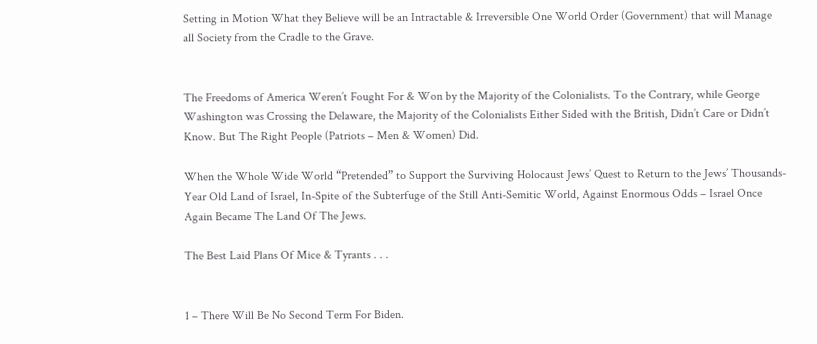Setting in Motion What they Believe will be an Intractable & Irreversible One World Order (Government) that will Manage all Society from the Cradle to the Grave.


The Freedoms of America Weren’t Fought For & Won by the Majority of the Colonialists. To the Contrary, while George Washington was Crossing the Delaware, the Majority of the Colonialists Either Sided with the British, Didn’t Care or Didn’t Know. But The Right People (Patriots – Men & Women) Did.

When the Whole Wide World “Pretended” to Support the Surviving Holocaust Jews’ Quest to Return to the Jews’ Thousands-Year Old Land of Israel, In-Spite of the Subterfuge of the Still Anti-Semitic World, Against Enormous Odds – Israel Once Again Became The Land Of The Jews.

The Best Laid Plans Of Mice & Tyrants . . .


1 – There Will Be No Second Term For Biden.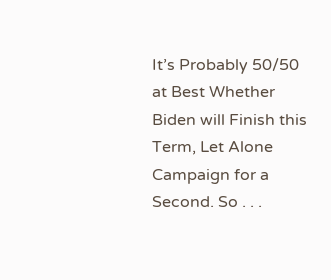It’s Probably 50/50 at Best Whether Biden will Finish this Term, Let Alone Campaign for a Second. So . . .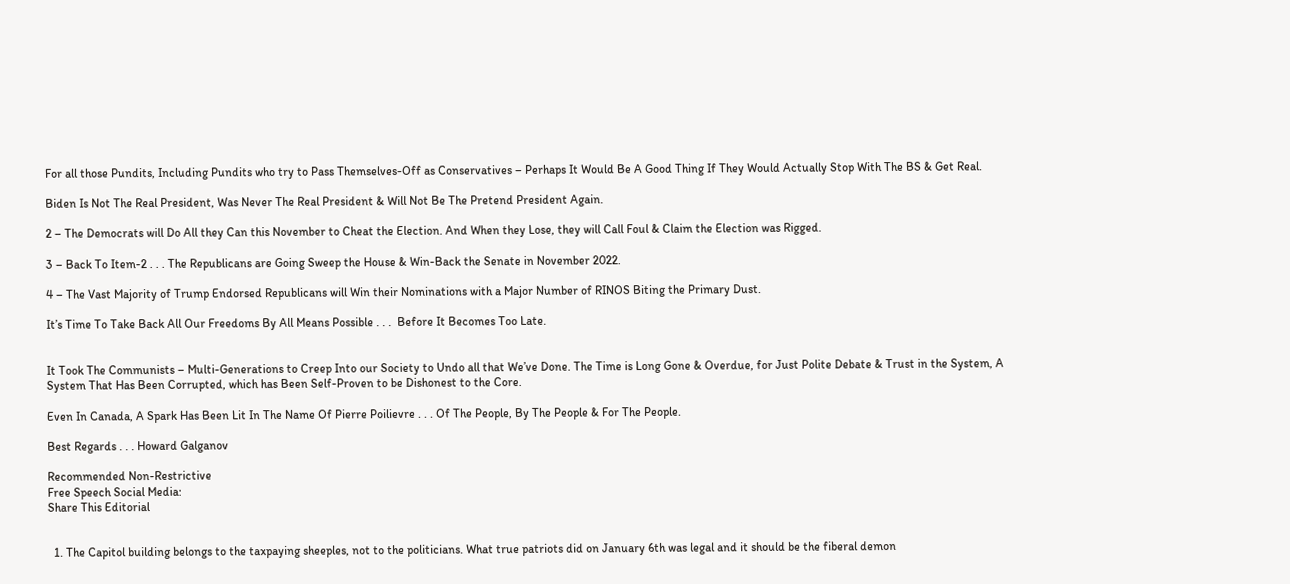For all those Pundits, Including Pundits who try to Pass Themselves-Off as Conservatives – Perhaps It Would Be A Good Thing If They Would Actually Stop With The BS & Get Real.

Biden Is Not The Real President, Was Never The Real President & Will Not Be The Pretend President Again.

2 – The Democrats will Do All they Can this November to Cheat the Election. And When they Lose, they will Call Foul & Claim the Election was Rigged.

3 – Back To Item-2 . . . The Republicans are Going Sweep the House & Win-Back the Senate in November 2022.

4 – The Vast Majority of Trump Endorsed Republicans will Win their Nominations with a Major Number of RINOS Biting the Primary Dust.

It’s Time To Take Back All Our Freedoms By All Means Possible . . .  Before It Becomes Too Late.


It Took The Communists – Multi-Generations to Creep Into our Society to Undo all that We’ve Done. The Time is Long Gone & Overdue, for Just Polite Debate & Trust in the System, A System That Has Been Corrupted, which has Been Self-Proven to be Dishonest to the Core.

Even In Canada, A Spark Has Been Lit In The Name Of Pierre Poilievre . . . Of The People, By The People & For The People.

Best Regards . . . Howard Galganov

Recommended Non-Restrictive
Free Speech Social Media:
Share This Editorial


  1. The Capitol building belongs to the taxpaying sheeples, not to the politicians. What true patriots did on January 6th was legal and it should be the fiberal demon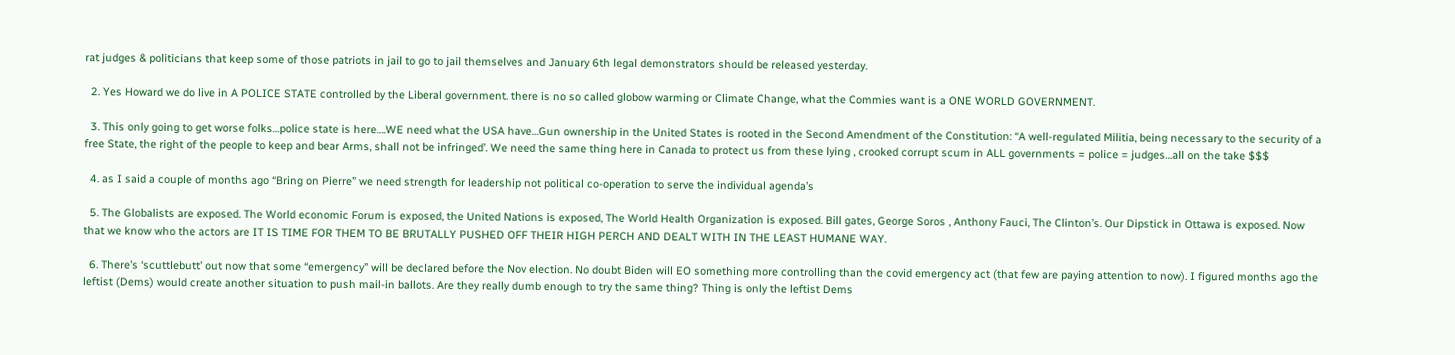rat judges & politicians that keep some of those patriots in jail to go to jail themselves and January 6th legal demonstrators should be released yesterday.

  2. Yes Howard we do live in A POLICE STATE controlled by the Liberal government. there is no so called globow warming or Climate Change, what the Commies want is a ONE WORLD GOVERNMENT.

  3. This only going to get worse folks…police state is here….WE need what the USA have…Gun ownership in the United States is rooted in the Second Amendment of the Constitution: “A well-regulated Militia, being necessary to the security of a free State, the right of the people to keep and bear Arms, shall not be infringed’. We need the same thing here in Canada to protect us from these lying , crooked corrupt scum in ALL governments = police = judges…all on the take $$$

  4. as I said a couple of months ago “Bring on Pierre” we need strength for leadership not political co-operation to serve the individual agenda’s

  5. The Globalists are exposed. The World economic Forum is exposed, the United Nations is exposed, The World Health Organization is exposed. Bill gates, George Soros , Anthony Fauci, The Clinton’s. Our Dipstick in Ottawa is exposed. Now that we know who the actors are IT IS TIME FOR THEM TO BE BRUTALLY PUSHED OFF THEIR HIGH PERCH AND DEALT WITH IN THE LEAST HUMANE WAY.

  6. There’s ‘scuttlebutt’ out now that some “emergency” will be declared before the Nov election. No doubt Biden will EO something more controlling than the covid emergency act (that few are paying attention to now). I figured months ago the leftist (Dems) would create another situation to push mail-in ballots. Are they really dumb enough to try the same thing? Thing is only the leftist Dems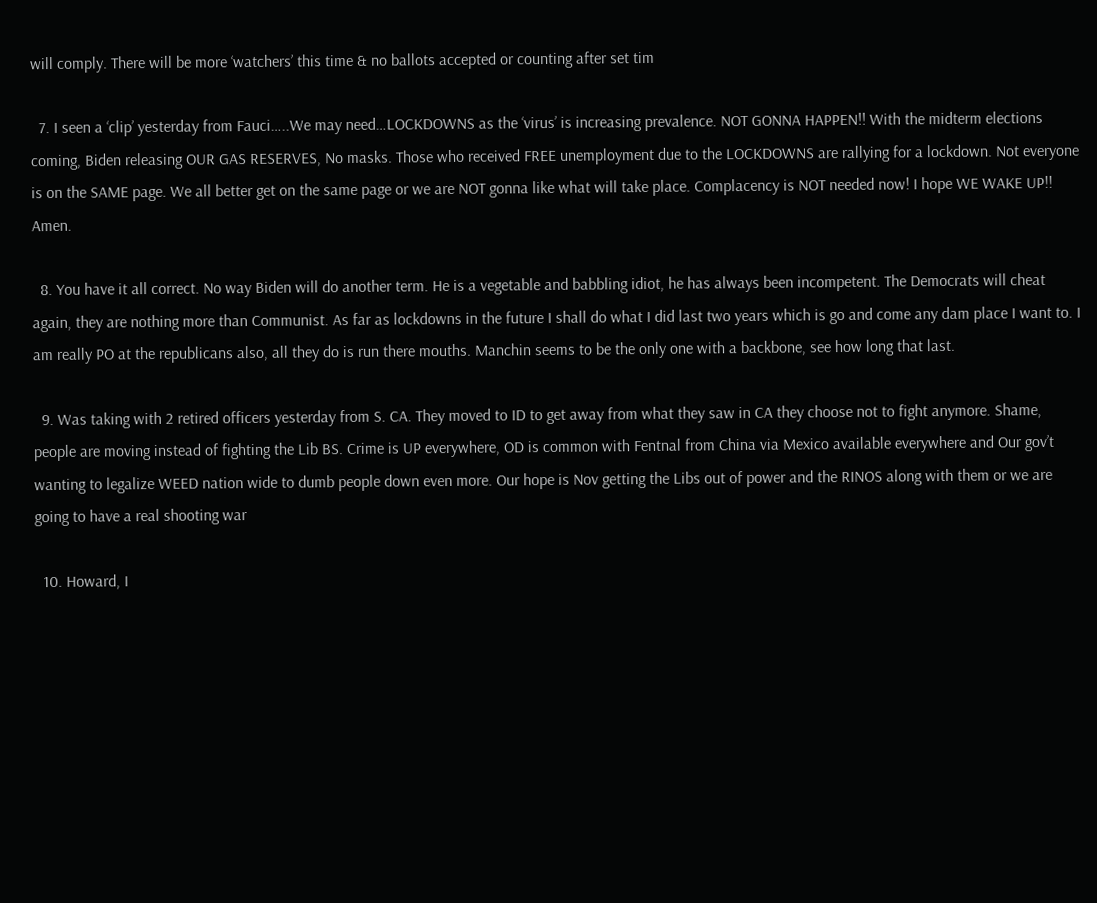will comply. There will be more ‘watchers’ this time & no ballots accepted or counting after set tim

  7. I seen a ‘clip’ yesterday from Fauci…..We may need…LOCKDOWNS as the ‘virus’ is increasing prevalence. NOT GONNA HAPPEN!! With the midterm elections coming, Biden releasing OUR GAS RESERVES, No masks. Those who received FREE unemployment due to the LOCKDOWNS are rallying for a lockdown. Not everyone is on the SAME page. We all better get on the same page or we are NOT gonna like what will take place. Complacency is NOT needed now! I hope WE WAKE UP!! Amen.

  8. You have it all correct. No way Biden will do another term. He is a vegetable and babbling idiot, he has always been incompetent. The Democrats will cheat again, they are nothing more than Communist. As far as lockdowns in the future I shall do what I did last two years which is go and come any dam place I want to. I am really PO at the republicans also, all they do is run there mouths. Manchin seems to be the only one with a backbone, see how long that last.

  9. Was taking with 2 retired officers yesterday from S. CA. They moved to ID to get away from what they saw in CA they choose not to fight anymore. Shame, people are moving instead of fighting the Lib BS. Crime is UP everywhere, OD is common with Fentnal from China via Mexico available everywhere and Our gov’t wanting to legalize WEED nation wide to dumb people down even more. Our hope is Nov getting the Libs out of power and the RINOS along with them or we are going to have a real shooting war

  10. Howard, I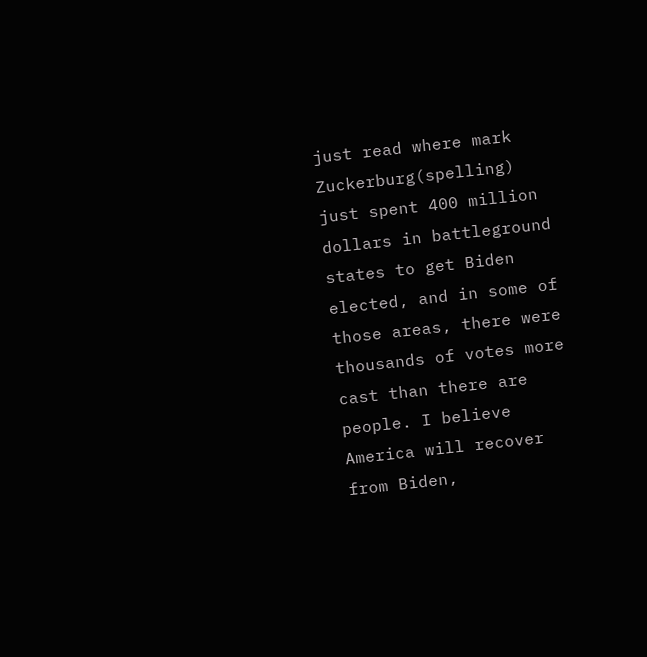just read where mark Zuckerburg(spelling) just spent 400 million dollars in battleground states to get Biden elected, and in some of those areas, there were thousands of votes more cast than there are people. I believe America will recover from Biden,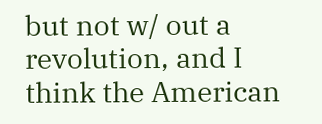but not w/ out a revolution, and I think the American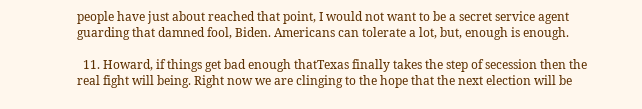people have just about reached that point, I would not want to be a secret service agent guarding that damned fool, Biden. Americans can tolerate a lot, but, enough is enough.

  11. Howard, if things get bad enough thatTexas finally takes the step of secession then the real fight will being. Right now we are clinging to the hope that the next election will be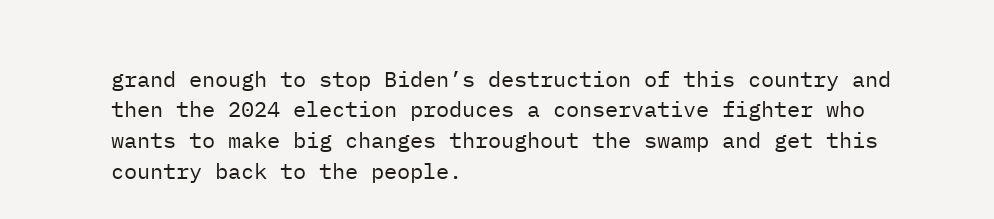grand enough to stop Biden’s destruction of this country and then the 2024 election produces a conservative fighter who wants to make big changes throughout the swamp and get this country back to the people.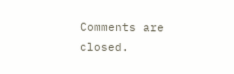Comments are closed.